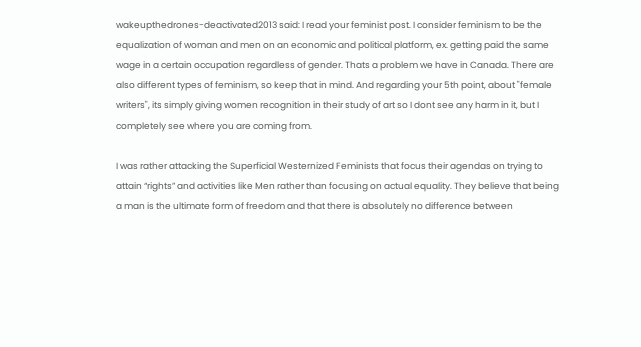wakeupthedrones-deactivated2013 said: I read your feminist post. I consider feminism to be the equalization of woman and men on an economic and political platform, ex. getting paid the same wage in a certain occupation regardless of gender. Thats a problem we have in Canada. There are also different types of feminism, so keep that in mind. And regarding your 5th point, about "female writers", its simply giving women recognition in their study of art so I dont see any harm in it, but I completely see where you are coming from.

I was rather attacking the Superficial Westernized Feminists that focus their agendas on trying to attain “rights” and activities like Men rather than focusing on actual equality. They believe that being a man is the ultimate form of freedom and that there is absolutely no difference between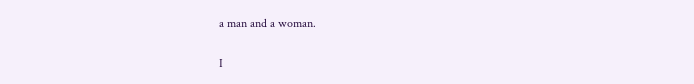a man and a woman.

I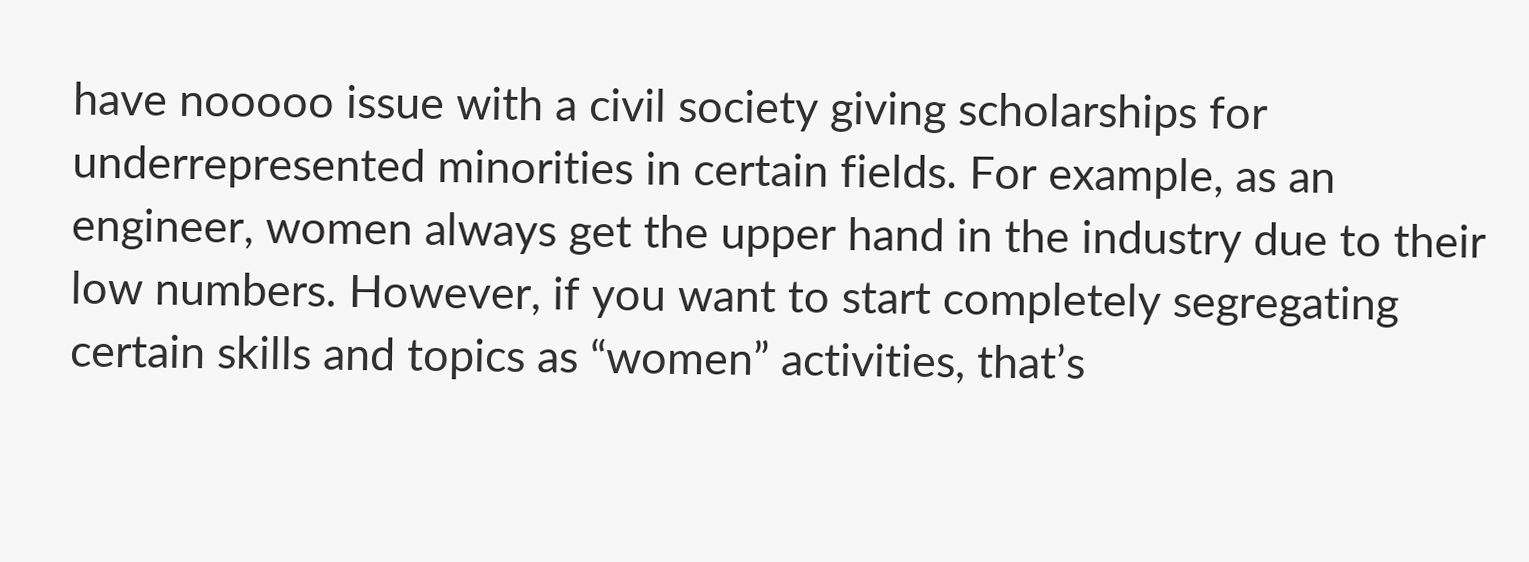have nooooo issue with a civil society giving scholarships for underrepresented minorities in certain fields. For example, as an engineer, women always get the upper hand in the industry due to their low numbers. However, if you want to start completely segregating certain skills and topics as “women” activities, that’s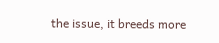the issue, it breeds more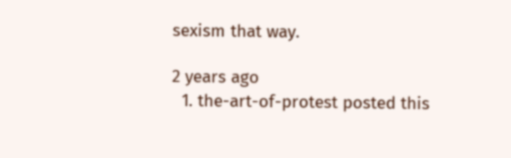sexism that way.

2 years ago
  1. the-art-of-protest posted this